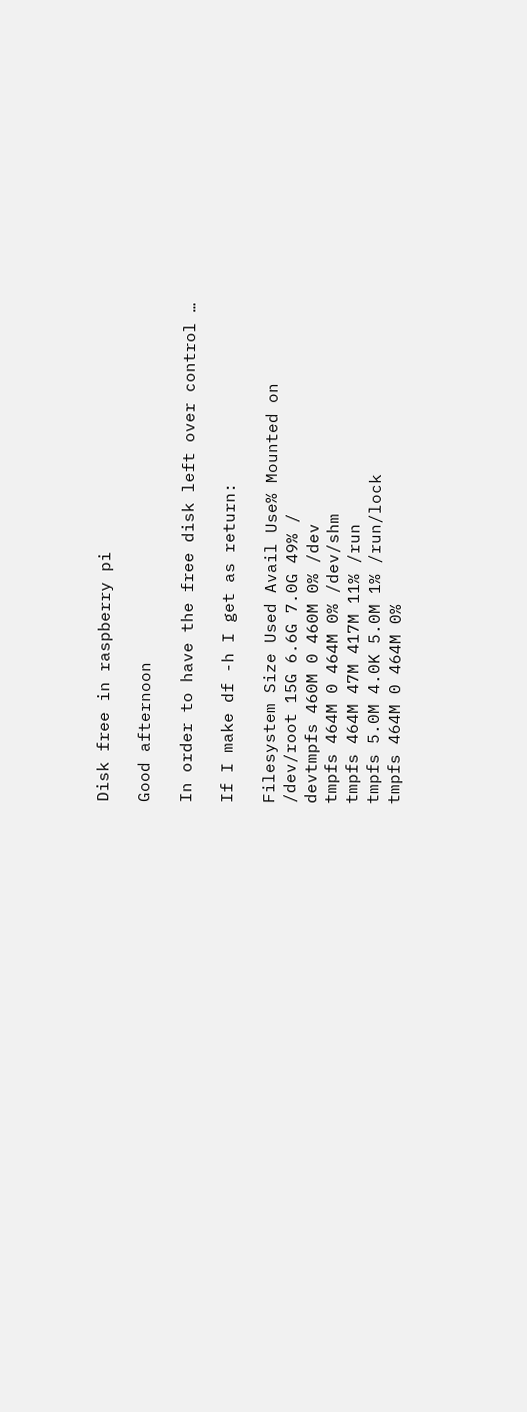Disk free in raspberry pi

Good afternoon

In order to have the free disk left over control …

If I make df -h I get as return:

Filesystem Size Used Avail Use% Mounted on
/dev/root 15G 6.6G 7.0G 49% /
devtmpfs 460M 0 460M 0% /dev
tmpfs 464M 0 464M 0% /dev/shm
tmpfs 464M 47M 417M 11% /run
tmpfs 5.0M 4.0K 5.0M 1% /run/lock
tmpfs 464M 0 464M 0%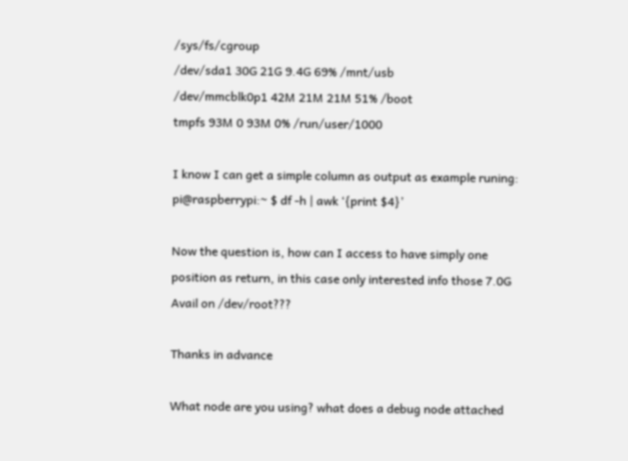/sys/fs/cgroup
/dev/sda1 30G 21G 9.4G 69% /mnt/usb
/dev/mmcblk0p1 42M 21M 21M 51% /boot
tmpfs 93M 0 93M 0% /run/user/1000

I know I can get a simple column as output as example runing:
pi@raspberrypi:~ $ df -h | awk ‘{print $4}’

Now the question is, how can I access to have simply one position as return, in this case only interested info those 7.0G Avail on /dev/root???

Thanks in advance

What node are you using? what does a debug node attached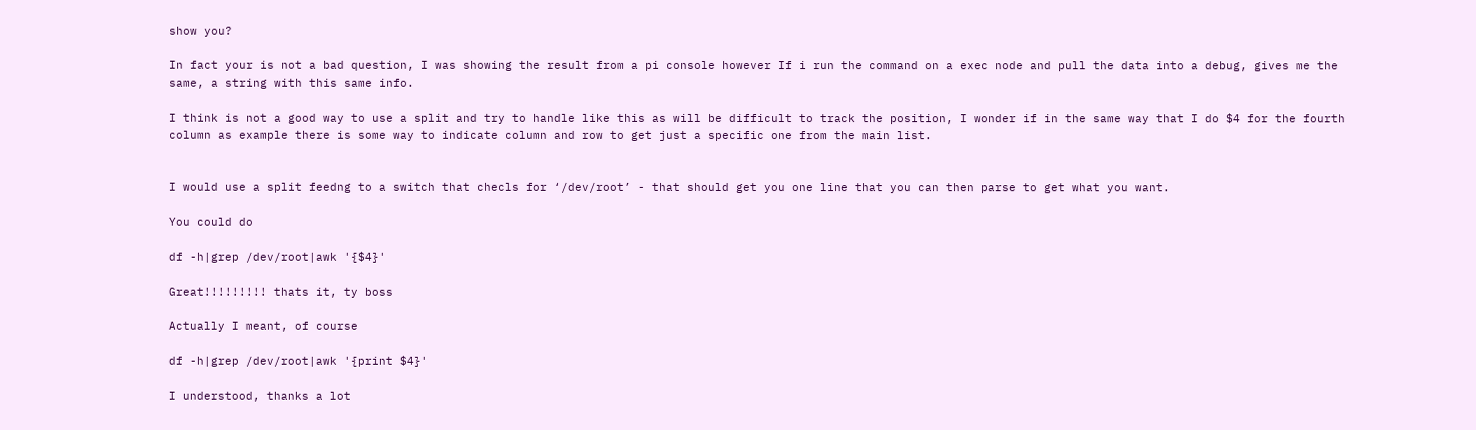show you?

In fact your is not a bad question, I was showing the result from a pi console however If i run the command on a exec node and pull the data into a debug, gives me the same, a string with this same info.

I think is not a good way to use a split and try to handle like this as will be difficult to track the position, I wonder if in the same way that I do $4 for the fourth column as example there is some way to indicate column and row to get just a specific one from the main list.


I would use a split feedng to a switch that checls for ‘/dev/root’ - that should get you one line that you can then parse to get what you want.

You could do

df -h|grep /dev/root|awk '{$4}'

Great!!!!!!!!! thats it, ty boss

Actually I meant, of course

df -h|grep /dev/root|awk '{print $4}'

I understood, thanks a lot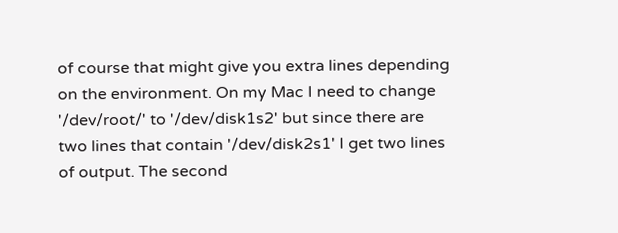of course that might give you extra lines depending on the environment. On my Mac I need to change '/dev/root/' to '/dev/disk1s2' but since there are two lines that contain '/dev/disk2s1' I get two lines of output. The second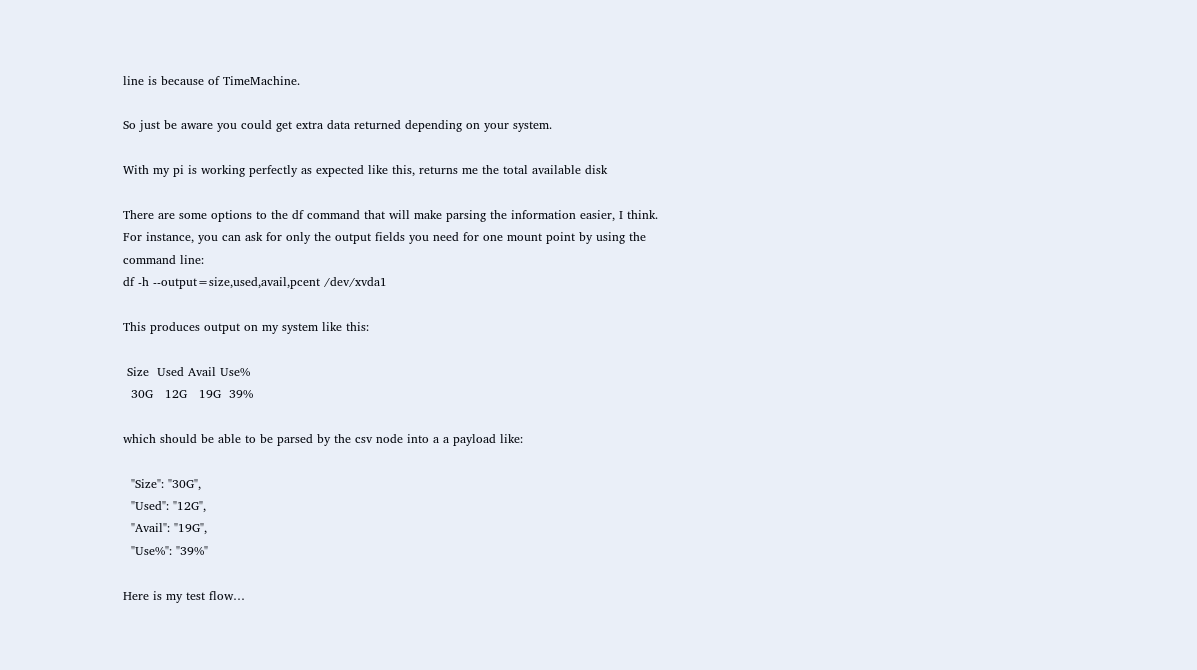line is because of TimeMachine.

So just be aware you could get extra data returned depending on your system.

With my pi is working perfectly as expected like this, returns me the total available disk

There are some options to the df command that will make parsing the information easier, I think. For instance, you can ask for only the output fields you need for one mount point by using the command line:
df -h --output=size,used,avail,pcent /dev/xvda1

This produces output on my system like this:

 Size  Used Avail Use%
  30G   12G   19G  39%

which should be able to be parsed by the csv node into a a payload like:

  "Size": "30G",
  "Used": "12G",
  "Avail": "19G",
  "Use%": "39%"

Here is my test flow…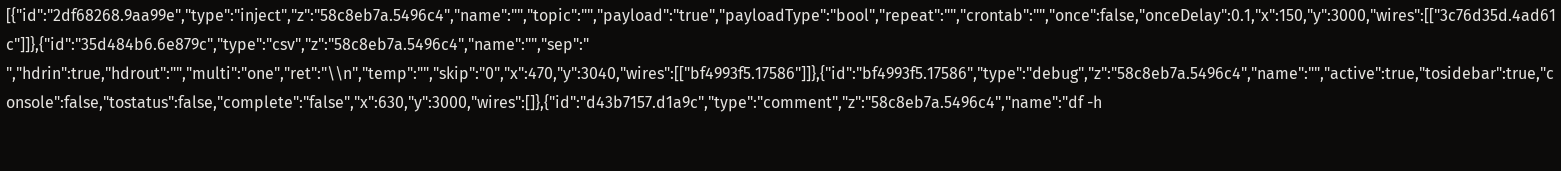[{"id":"2df68268.9aa99e","type":"inject","z":"58c8eb7a.5496c4","name":"","topic":"","payload":"true","payloadType":"bool","repeat":"","crontab":"","once":false,"onceDelay":0.1,"x":150,"y":3000,"wires":[["3c76d35d.4ad61c"]]},{"id":"35d484b6.6e879c","type":"csv","z":"58c8eb7a.5496c4","name":"","sep":" ","hdrin":true,"hdrout":"","multi":"one","ret":"\\n","temp":"","skip":"0","x":470,"y":3040,"wires":[["bf4993f5.17586"]]},{"id":"bf4993f5.17586","type":"debug","z":"58c8eb7a.5496c4","name":"","active":true,"tosidebar":true,"console":false,"tostatus":false,"complete":"false","x":630,"y":3000,"wires":[]},{"id":"d43b7157.d1a9c","type":"comment","z":"58c8eb7a.5496c4","name":"df -h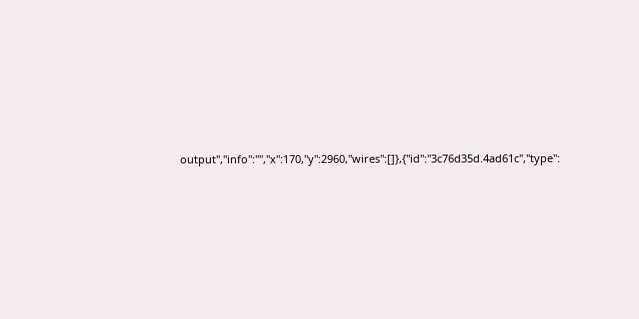output","info":"","x":170,"y":2960,"wires":[]},{"id":"3c76d35d.4ad61c","type":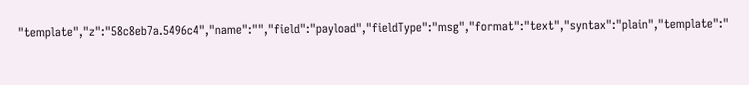"template","z":"58c8eb7a.5496c4","name":"","field":"payload","fieldType":"msg","format":"text","syntax":"plain","template":"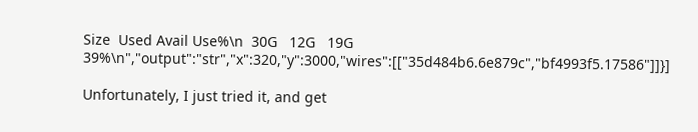Size  Used Avail Use%\n  30G   12G   19G  39%\n","output":"str","x":320,"y":3000,"wires":[["35d484b6.6e879c","bf4993f5.17586"]]}]

Unfortunately, I just tried it, and get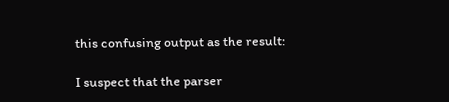this confusing output as the result:

I suspect that the parser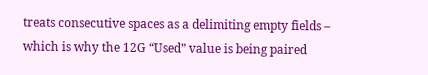treats consecutive spaces as a delimiting empty fields – which is why the 12G “Used” value is being paired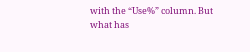with the “Use%” column. But what has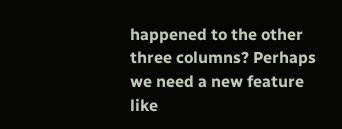happened to the other three columns? Perhaps we need a new feature like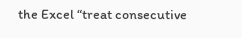the Excel “treat consecutive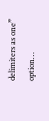delimiters as one” option…